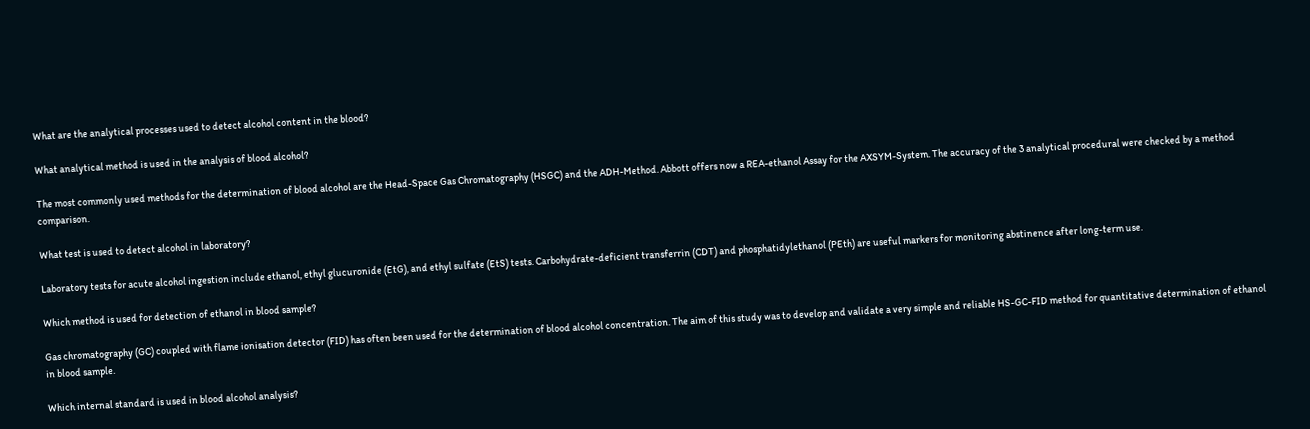What are the analytical processes used to detect alcohol content in the blood?

What analytical method is used in the analysis of blood alcohol?

The most commonly used methods for the determination of blood alcohol are the Head-Space Gas Chromatography (HSGC) and the ADH-Method. Abbott offers now a REA-ethanol Assay for the AXSYM-System. The accuracy of the 3 analytical procedural were checked by a method comparison.

What test is used to detect alcohol in laboratory?

Laboratory tests for acute alcohol ingestion include ethanol, ethyl glucuronide (EtG), and ethyl sulfate (EtS) tests. Carbohydrate-deficient transferrin (CDT) and phosphatidylethanol (PEth) are useful markers for monitoring abstinence after long-term use.

Which method is used for detection of ethanol in blood sample?

Gas chromatography (GC) coupled with flame ionisation detector (FID) has often been used for the determination of blood alcohol concentration. The aim of this study was to develop and validate a very simple and reliable HS-GC-FID method for quantitative determination of ethanol in blood sample.

Which internal standard is used in blood alcohol analysis?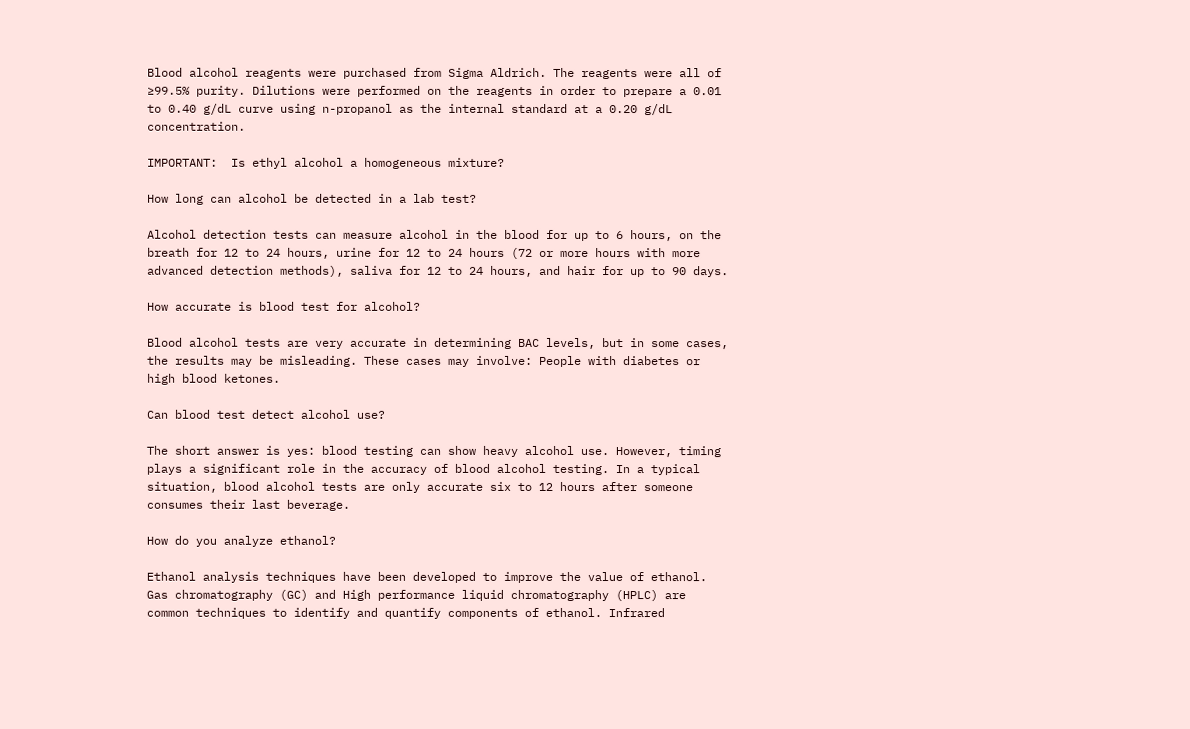Blood alcohol reagents were purchased from Sigma Aldrich. The reagents were all of ≥99.5% purity. Dilutions were performed on the reagents in order to prepare a 0.01 to 0.40 g/dL curve using n-propanol as the internal standard at a 0.20 g/dL concentration.

IMPORTANT:  Is ethyl alcohol a homogeneous mixture?

How long can alcohol be detected in a lab test?

Alcohol detection tests can measure alcohol in the blood for up to 6 hours, on the breath for 12 to 24 hours, urine for 12 to 24 hours (72 or more hours with more advanced detection methods), saliva for 12 to 24 hours, and hair for up to 90 days.

How accurate is blood test for alcohol?

Blood alcohol tests are very accurate in determining BAC levels, but in some cases, the results may be misleading. These cases may involve: People with diabetes or high blood ketones.

Can blood test detect alcohol use?

The short answer is yes: blood testing can show heavy alcohol use. However, timing plays a significant role in the accuracy of blood alcohol testing. In a typical situation, blood alcohol tests are only accurate six to 12 hours after someone consumes their last beverage.

How do you analyze ethanol?

Ethanol analysis techniques have been developed to improve the value of ethanol. Gas chromatography (GC) and High performance liquid chromatography (HPLC) are common techniques to identify and quantify components of ethanol. Infrared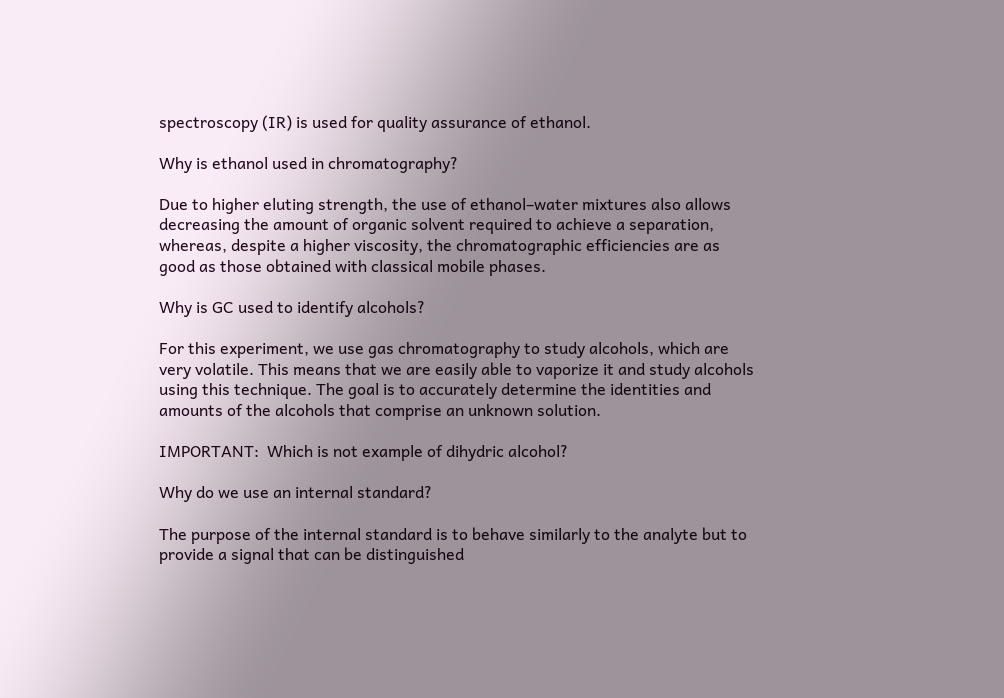spectroscopy (IR) is used for quality assurance of ethanol.

Why is ethanol used in chromatography?

Due to higher eluting strength, the use of ethanol–water mixtures also allows decreasing the amount of organic solvent required to achieve a separation, whereas, despite a higher viscosity, the chromatographic efficiencies are as good as those obtained with classical mobile phases.

Why is GC used to identify alcohols?

For this experiment, we use gas chromatography to study alcohols, which are very volatile. This means that we are easily able to vaporize it and study alcohols using this technique. The goal is to accurately determine the identities and amounts of the alcohols that comprise an unknown solution.

IMPORTANT:  Which is not example of dihydric alcohol?

Why do we use an internal standard?

The purpose of the internal standard is to behave similarly to the analyte but to provide a signal that can be distinguished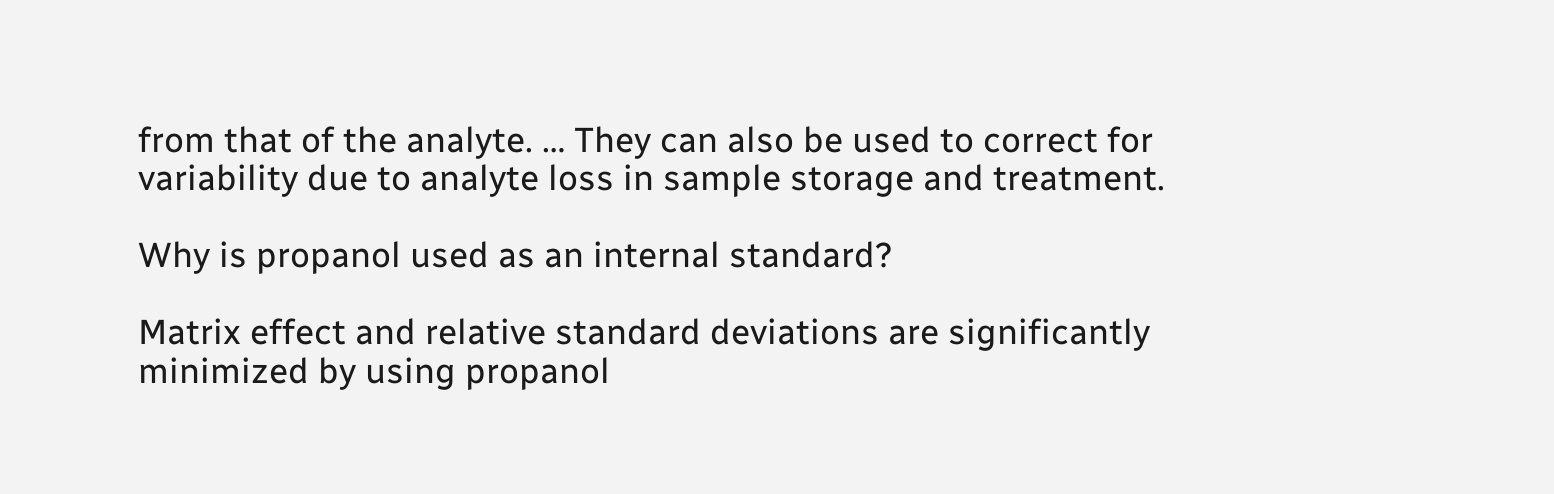from that of the analyte. … They can also be used to correct for variability due to analyte loss in sample storage and treatment.

Why is propanol used as an internal standard?

Matrix effect and relative standard deviations are significantly minimized by using propanol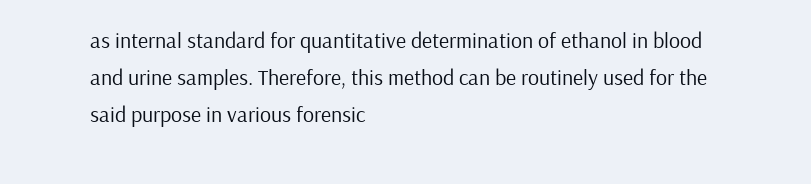as internal standard for quantitative determination of ethanol in blood and urine samples. Therefore, this method can be routinely used for the said purpose in various forensic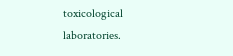toxicological laboratories.